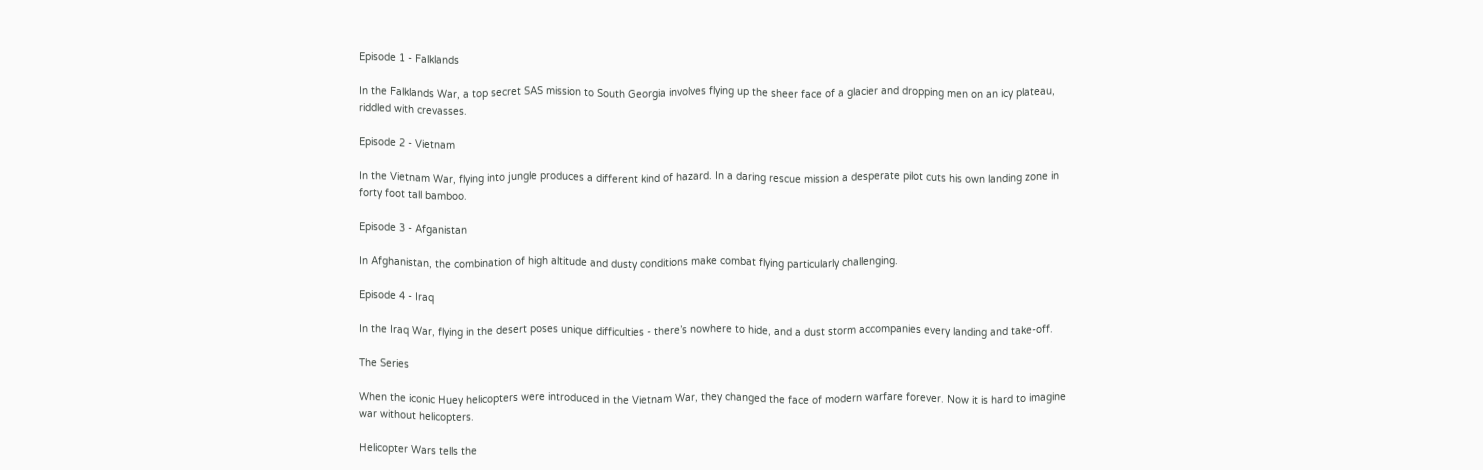Episode 1 - Falklands

In the Falklands War, a top secret SAS mission to South Georgia involves flying up the sheer face of a glacier and dropping men on an icy plateau, riddled with crevasses.

Episode 2 - Vietnam

In the Vietnam War, flying into jungle produces a different kind of hazard. In a daring rescue mission a desperate pilot cuts his own landing zone in forty foot tall bamboo.

Episode 3 - Afganistan

In Afghanistan, the combination of high altitude and dusty conditions make combat flying particularly challenging.

Episode 4 - Iraq

In the Iraq War, flying in the desert poses unique difficulties - there’s nowhere to hide, and a dust storm accompanies every landing and take-off.

The Series

When the iconic Huey helicopters were introduced in the Vietnam War, they changed the face of modern warfare forever. Now it is hard to imagine war without helicopters.

Helicopter Wars tells the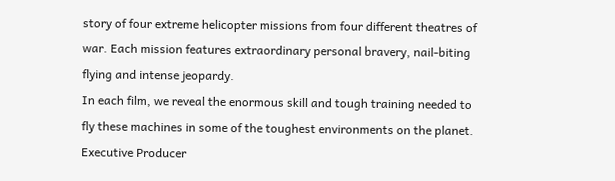story of four extreme helicopter missions from four different theatres of war. Each mission features extraordinary personal bravery, nail-biting flying and intense jeopardy.
In each film, we reveal the enormous skill and tough training needed to fly these machines in some of the toughest environments on the planet.
Executive Producer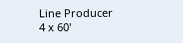Line Producer
4 x 60'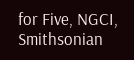for Five, NGCI, Smithsonian